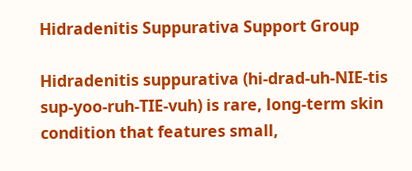Hidradenitis Suppurativa Support Group

Hidradenitis suppurativa (hi-drad-uh-NIE-tis sup-yoo-ruh-TIE-vuh) is rare, long-term skin condition that features small,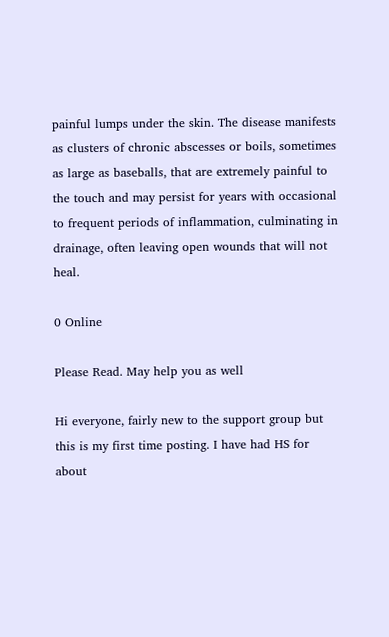painful lumps under the skin. The disease manifests as clusters of chronic abscesses or boils, sometimes as large as baseballs, that are extremely painful to the touch and may persist for years with occasional to frequent periods of inflammation, culminating in drainage, often leaving open wounds that will not heal.

0 Online

Please Read. May help you as well

Hi everyone, fairly new to the support group but this is my first time posting. I have had HS for about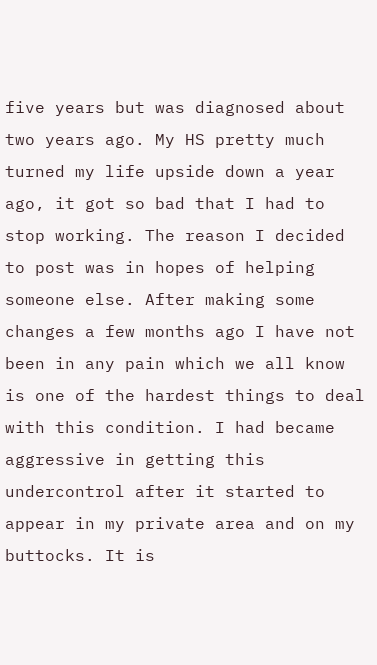five years but was diagnosed about two years ago. My HS pretty much turned my life upside down a year ago, it got so bad that I had to stop working. The reason I decided to post was in hopes of helping someone else. After making some changes a few months ago I have not been in any pain which we all know is one of the hardest things to deal with this condition. I had became aggressive in getting this undercontrol after it started to appear in my private area and on my buttocks. It is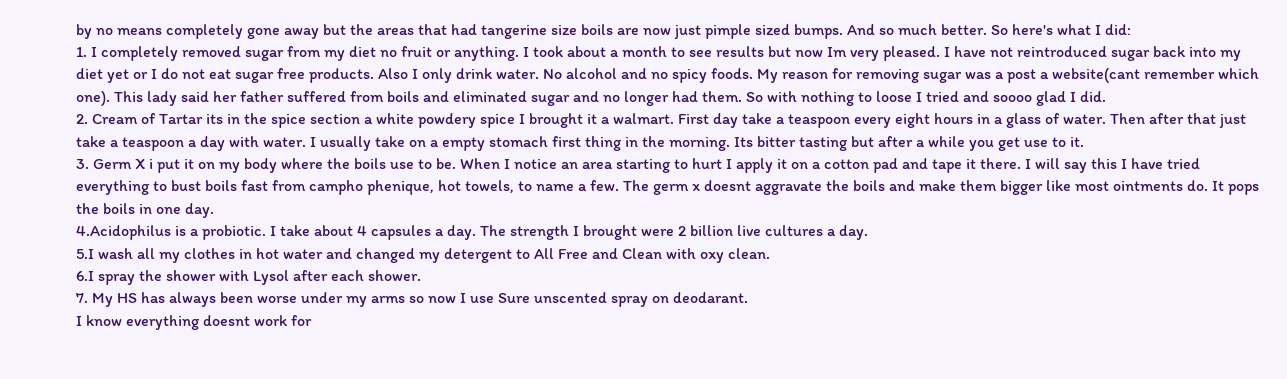by no means completely gone away but the areas that had tangerine size boils are now just pimple sized bumps. And so much better. So here's what I did:
1. I completely removed sugar from my diet no fruit or anything. I took about a month to see results but now Im very pleased. I have not reintroduced sugar back into my diet yet or I do not eat sugar free products. Also I only drink water. No alcohol and no spicy foods. My reason for removing sugar was a post a website(cant remember which one). This lady said her father suffered from boils and eliminated sugar and no longer had them. So with nothing to loose I tried and soooo glad I did.
2. Cream of Tartar its in the spice section a white powdery spice I brought it a walmart. First day take a teaspoon every eight hours in a glass of water. Then after that just take a teaspoon a day with water. I usually take on a empty stomach first thing in the morning. Its bitter tasting but after a while you get use to it.
3. Germ X i put it on my body where the boils use to be. When I notice an area starting to hurt I apply it on a cotton pad and tape it there. I will say this I have tried everything to bust boils fast from campho phenique, hot towels, to name a few. The germ x doesnt aggravate the boils and make them bigger like most ointments do. It pops the boils in one day.
4.Acidophilus is a probiotic. I take about 4 capsules a day. The strength I brought were 2 billion live cultures a day.
5.I wash all my clothes in hot water and changed my detergent to All Free and Clean with oxy clean.
6.I spray the shower with Lysol after each shower.
7. My HS has always been worse under my arms so now I use Sure unscented spray on deodarant.
I know everything doesnt work for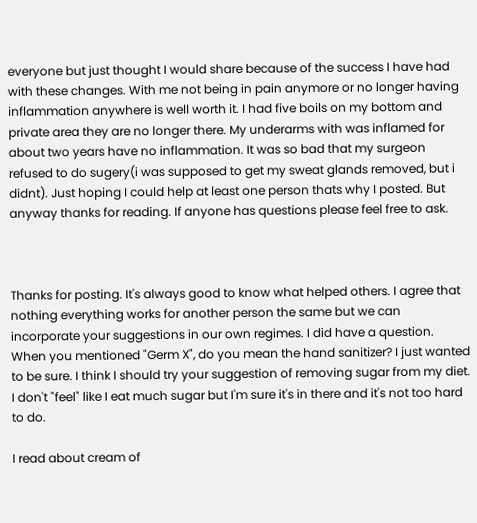everyone but just thought I would share because of the success I have had with these changes. With me not being in pain anymore or no longer having inflammation anywhere is well worth it. I had five boils on my bottom and private area they are no longer there. My underarms with was inflamed for about two years have no inflammation. It was so bad that my surgeon refused to do sugery(i was supposed to get my sweat glands removed, but i didnt). Just hoping I could help at least one person thats why I posted. But anyway thanks for reading. If anyone has questions please feel free to ask.



Thanks for posting. It's always good to know what helped others. I agree that nothing everything works for another person the same but we can incorporate your suggestions in our own regimes. I did have a question. When you mentioned "Germ X", do you mean the hand sanitizer? I just wanted to be sure. I think I should try your suggestion of removing sugar from my diet. I don't "feel" like I eat much sugar but I'm sure it's in there and it's not too hard to do.

I read about cream of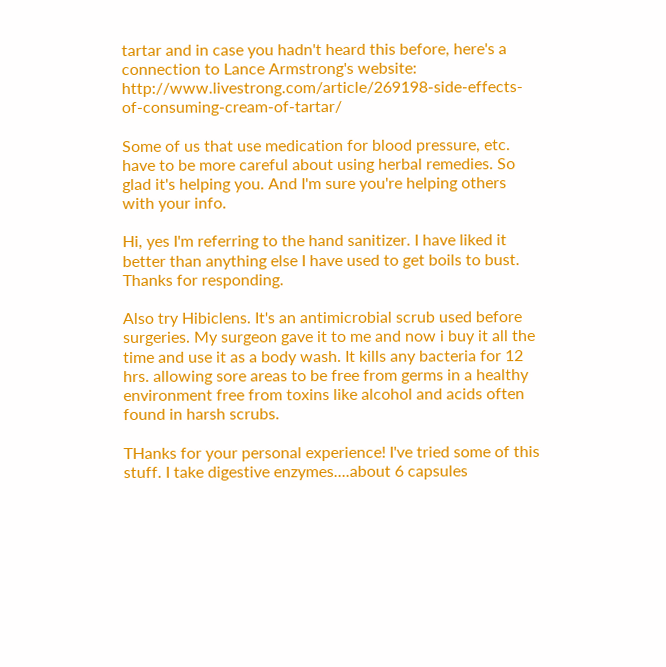tartar and in case you hadn't heard this before, here's a connection to Lance Armstrong's website: http://www.livestrong.com/article/269198-side-effects-of-consuming-cream-of-tartar/

Some of us that use medication for blood pressure, etc. have to be more careful about using herbal remedies. So glad it's helping you. And I'm sure you're helping others with your info.

Hi, yes I'm referring to the hand sanitizer. I have liked it better than anything else I have used to get boils to bust. Thanks for responding.

Also try Hibiclens. It's an antimicrobial scrub used before surgeries. My surgeon gave it to me and now i buy it all the time and use it as a body wash. It kills any bacteria for 12 hrs. allowing sore areas to be free from germs in a healthy environment free from toxins like alcohol and acids often found in harsh scrubs.

THanks for your personal experience! I've tried some of this stuff. I take digestive enzymes....about 6 capsules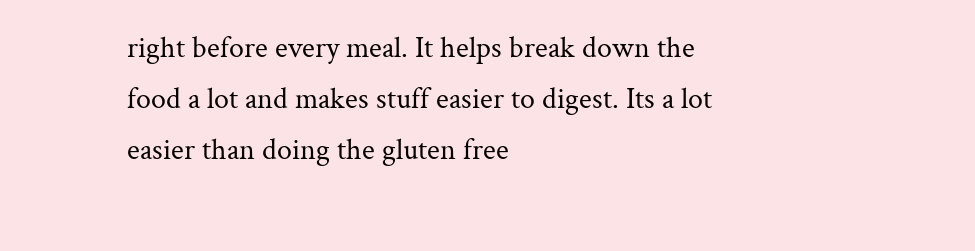right before every meal. It helps break down the food a lot and makes stuff easier to digest. Its a lot easier than doing the gluten free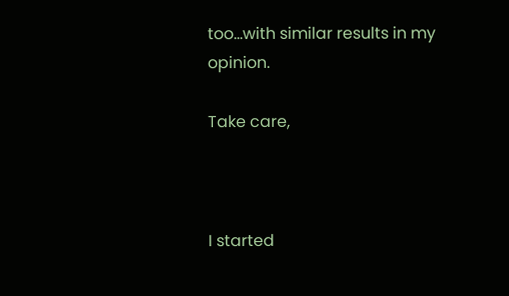too...with similar results in my opinion.

Take care,



I started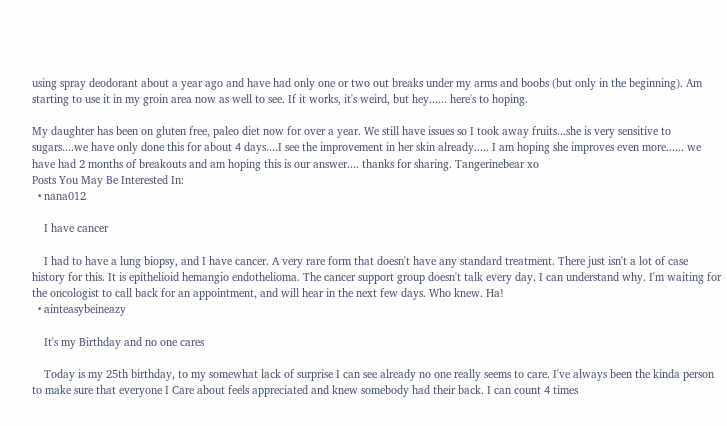using spray deodorant about a year ago and have had only one or two out breaks under my arms and boobs (but only in the beginning). Am starting to use it in my groin area now as well to see. If it works, it's weird, but hey...... here's to hoping.

My daughter has been on gluten free, paleo diet now for over a year. We still have issues so I took away fruits...she is very sensitive to sugars....we have only done this for about 4 days....I see the improvement in her skin already..... I am hoping she improves even more...... we have had 2 months of breakouts and am hoping this is our answer.... thanks for sharing. Tangerinebear xo
Posts You May Be Interested In:
  • nana012

    I have cancer

    I had to have a lung biopsy, and I have cancer. A very rare form that doesn't have any standard treatment. There just isn't a lot of case history for this. It is epithelioid hemangio endothelioma. The cancer support group doesn't talk every day. I can understand why. I'm waiting for the oncologist to call back for an appointment, and will hear in the next few days. Who knew. Ha!
  • ainteasybeineazy

    It's my Birthday and no one cares

    Today is my 25th birthday, to my somewhat lack of surprise I can see already no one really seems to care. I've always been the kinda person to make sure that everyone I Care about feels appreciated and knew somebody had their back. I can count 4 times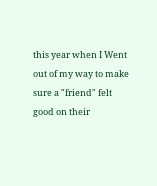this year when I Went out of my way to make sure a "friend" felt good on their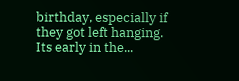birthday, especially if they got left hanging. Its early in the...